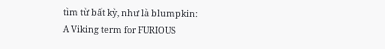tìm từ bất kỳ, như là blumpkin:
A Viking term for FURIOUS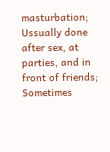masturbation; Ussually done after sex, at parties, and in front of friends; Sometimes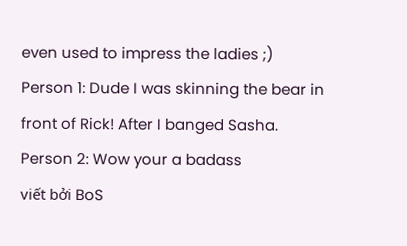even used to impress the ladies ;)
Person 1: Dude I was skinning the bear in front of Rick! After I banged Sasha.
Person 2: Wow your a badass
viết bởi BoS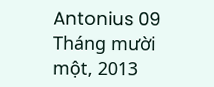Antonius 09 Tháng mười một, 2013